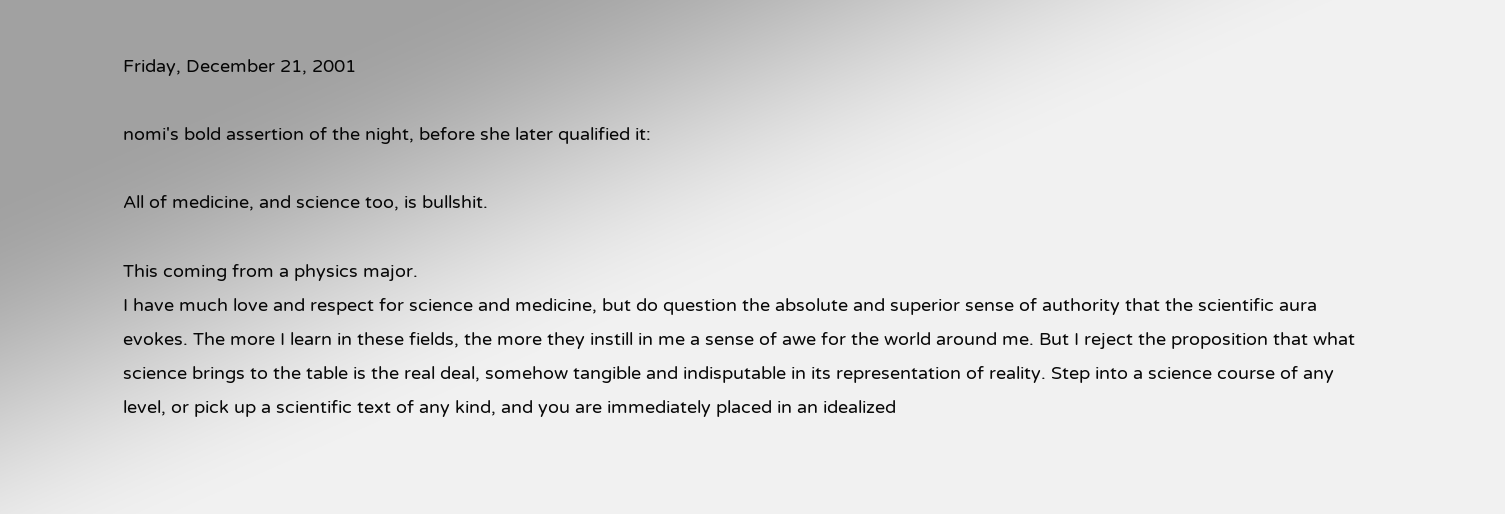Friday, December 21, 2001

nomi's bold assertion of the night, before she later qualified it:

All of medicine, and science too, is bullshit.

This coming from a physics major.
I have much love and respect for science and medicine, but do question the absolute and superior sense of authority that the scientific aura evokes. The more I learn in these fields, the more they instill in me a sense of awe for the world around me. But I reject the proposition that what science brings to the table is the real deal, somehow tangible and indisputable in its representation of reality. Step into a science course of any level, or pick up a scientific text of any kind, and you are immediately placed in an idealized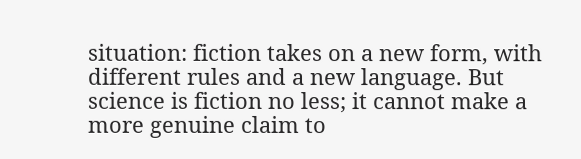situation: fiction takes on a new form, with different rules and a new language. But science is fiction no less; it cannot make a more genuine claim to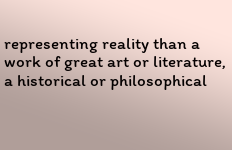representing reality than a work of great art or literature, a historical or philosophical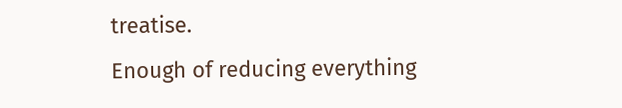treatise.
Enough of reducing everything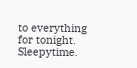to everything for tonight. Sleepytime.